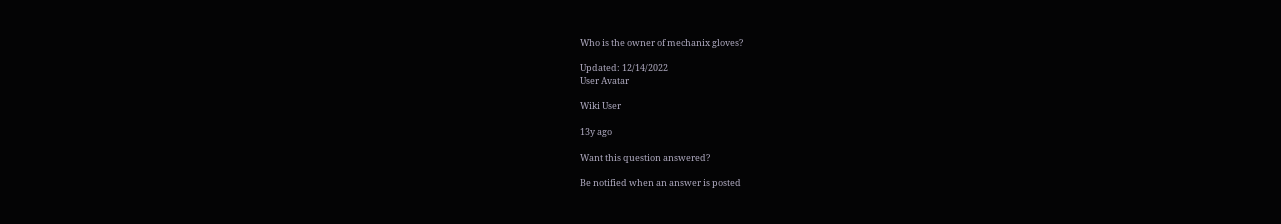Who is the owner of mechanix gloves?

Updated: 12/14/2022
User Avatar

Wiki User

13y ago

Want this question answered?

Be notified when an answer is posted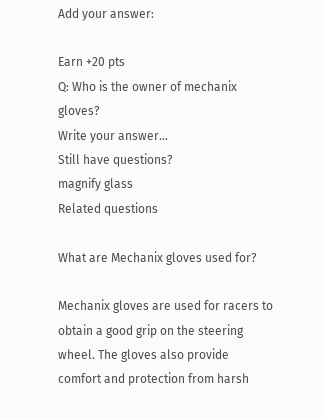Add your answer:

Earn +20 pts
Q: Who is the owner of mechanix gloves?
Write your answer...
Still have questions?
magnify glass
Related questions

What are Mechanix gloves used for?

Mechanix gloves are used for racers to obtain a good grip on the steering wheel. The gloves also provide comfort and protection from harsh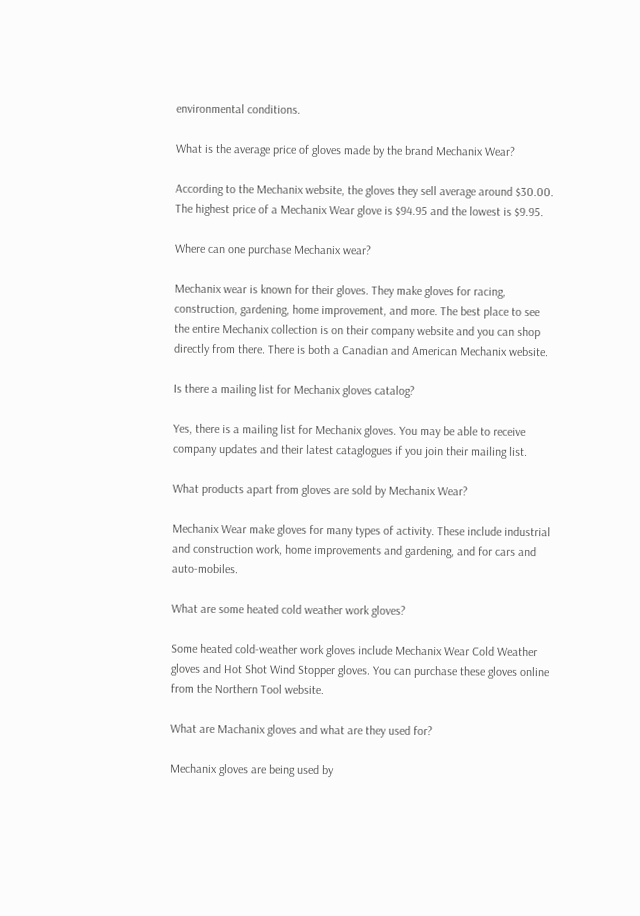environmental conditions.

What is the average price of gloves made by the brand Mechanix Wear?

According to the Mechanix website, the gloves they sell average around $30.00. The highest price of a Mechanix Wear glove is $94.95 and the lowest is $9.95.

Where can one purchase Mechanix wear?

Mechanix wear is known for their gloves. They make gloves for racing, construction, gardening, home improvement, and more. The best place to see the entire Mechanix collection is on their company website and you can shop directly from there. There is both a Canadian and American Mechanix website.

Is there a mailing list for Mechanix gloves catalog?

Yes, there is a mailing list for Mechanix gloves. You may be able to receive company updates and their latest cataglogues if you join their mailing list.

What products apart from gloves are sold by Mechanix Wear?

Mechanix Wear make gloves for many types of activity. These include industrial and construction work, home improvements and gardening, and for cars and auto-mobiles.

What are some heated cold weather work gloves?

Some heated cold-weather work gloves include Mechanix Wear Cold Weather gloves and Hot Shot Wind Stopper gloves. You can purchase these gloves online from the Northern Tool website.

What are Machanix gloves and what are they used for?

Mechanix gloves are being used by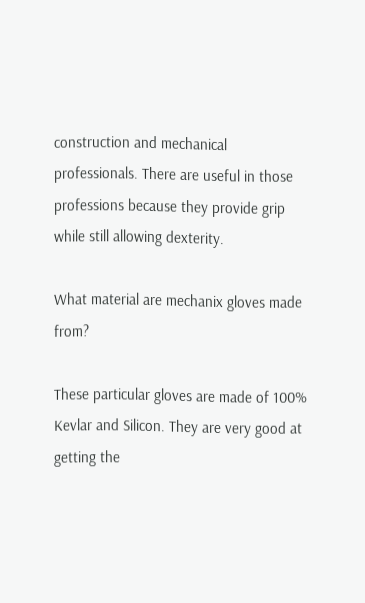construction and mechanical professionals. There are useful in those professions because they provide grip while still allowing dexterity.

What material are mechanix gloves made from?

These particular gloves are made of 100% Kevlar and Silicon. They are very good at getting the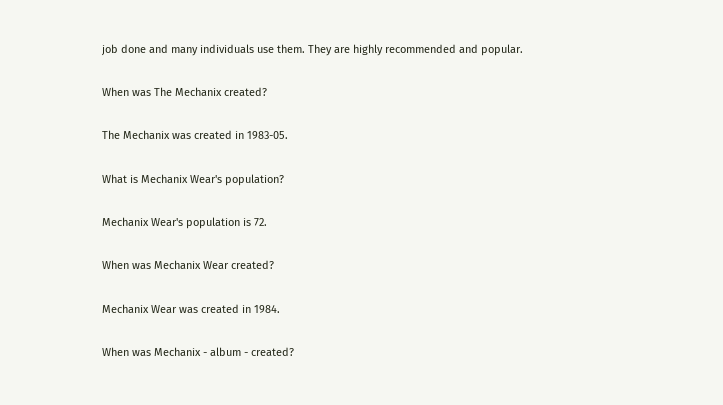job done and many individuals use them. They are highly recommended and popular.

When was The Mechanix created?

The Mechanix was created in 1983-05.

What is Mechanix Wear's population?

Mechanix Wear's population is 72.

When was Mechanix Wear created?

Mechanix Wear was created in 1984.

When was Mechanix - album - created?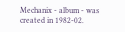Mechanix - album - was created in 1982-02.